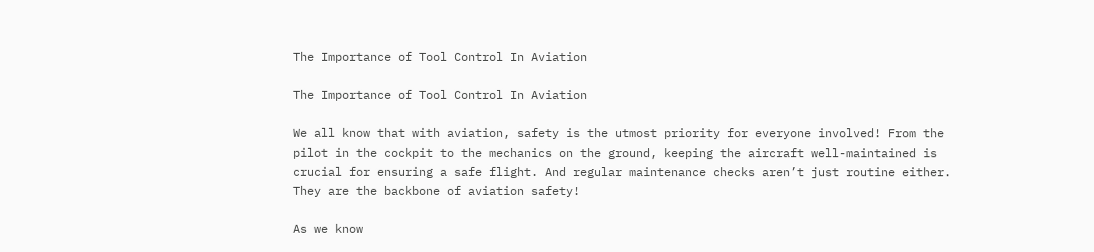The Importance of Tool Control In Aviation

The Importance of Tool Control In Aviation

We all know that with aviation, safety is the utmost priority for everyone involved! From the pilot in the cockpit to the mechanics on the ground, keeping the aircraft well-maintained is crucial for ensuring a safe flight. And regular maintenance checks aren’t just routine either. They are the backbone of aviation safety!

As we know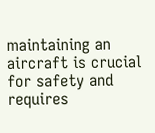maintaining an aircraft is crucial for safety and requires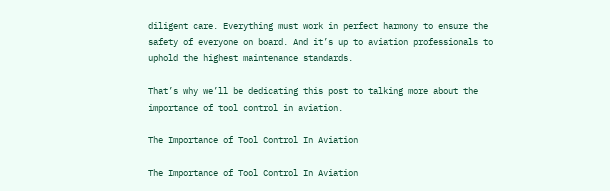diligent care. Everything must work in perfect harmony to ensure the safety of everyone on board. And it’s up to aviation professionals to uphold the highest maintenance standards.

That’s why we’ll be dedicating this post to talking more about the importance of tool control in aviation.

The Importance of Tool Control In Aviation

The Importance of Tool Control In Aviation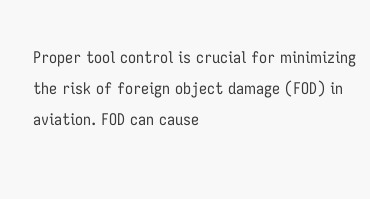Proper tool control is crucial for minimizing the risk of foreign object damage (FOD) in aviation. FOD can cause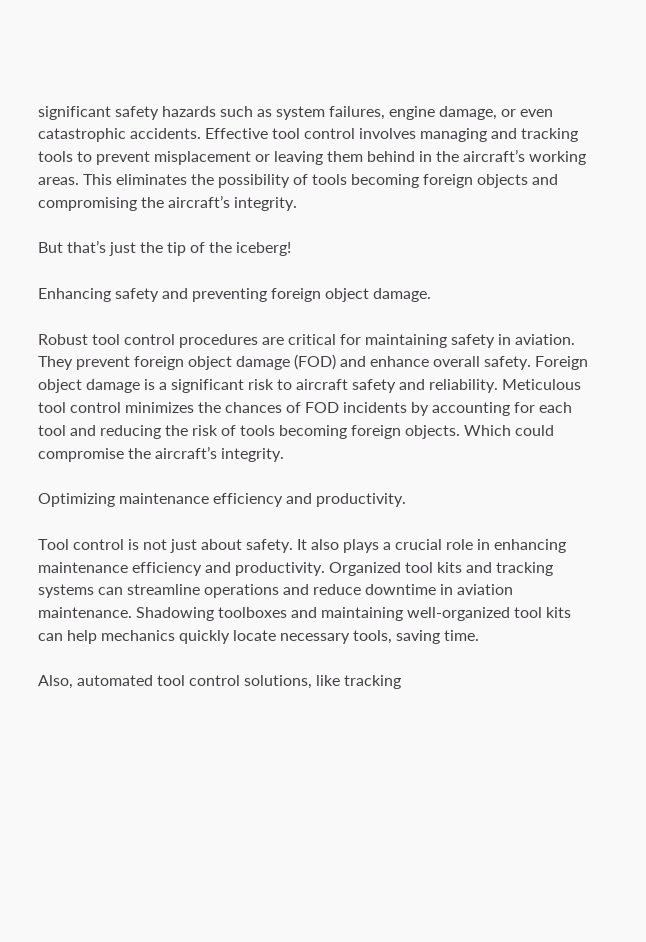significant safety hazards such as system failures, engine damage, or even catastrophic accidents. Effective tool control involves managing and tracking tools to prevent misplacement or leaving them behind in the aircraft’s working areas. This eliminates the possibility of tools becoming foreign objects and compromising the aircraft’s integrity.

But that’s just the tip of the iceberg!

Enhancing safety and preventing foreign object damage.

Robust tool control procedures are critical for maintaining safety in aviation. They prevent foreign object damage (FOD) and enhance overall safety. Foreign object damage is a significant risk to aircraft safety and reliability. Meticulous tool control minimizes the chances of FOD incidents by accounting for each tool and reducing the risk of tools becoming foreign objects. Which could compromise the aircraft’s integrity.

Optimizing maintenance efficiency and productivity.

Tool control is not just about safety. It also plays a crucial role in enhancing maintenance efficiency and productivity. Organized tool kits and tracking systems can streamline operations and reduce downtime in aviation maintenance. Shadowing toolboxes and maintaining well-organized tool kits can help mechanics quickly locate necessary tools, saving time.

Also, automated tool control solutions, like tracking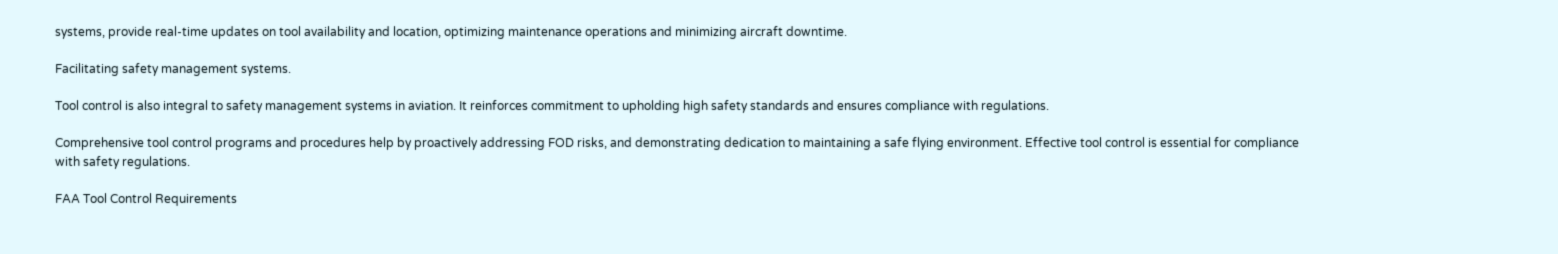systems, provide real-time updates on tool availability and location, optimizing maintenance operations and minimizing aircraft downtime.

Facilitating safety management systems.

Tool control is also integral to safety management systems in aviation. It reinforces commitment to upholding high safety standards and ensures compliance with regulations.

Comprehensive tool control programs and procedures help by proactively addressing FOD risks, and demonstrating dedication to maintaining a safe flying environment. Effective tool control is essential for compliance with safety regulations.

FAA Tool Control Requirements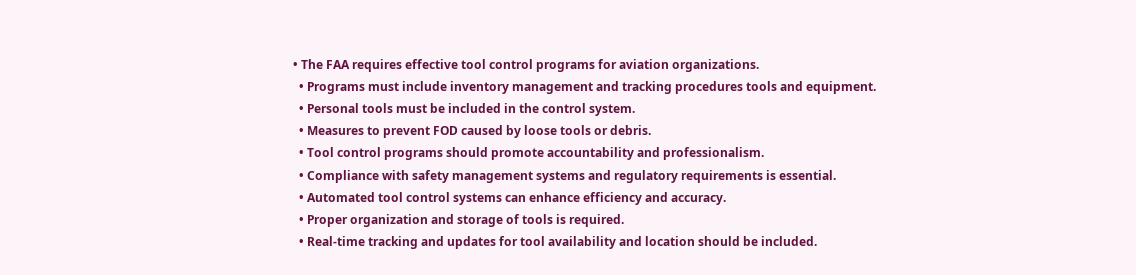• The FAA requires effective tool control programs for aviation organizations.
  • Programs must include inventory management and tracking procedures tools and equipment.
  • Personal tools must be included in the control system.
  • Measures to prevent FOD caused by loose tools or debris.
  • Tool control programs should promote accountability and professionalism.
  • Compliance with safety management systems and regulatory requirements is essential.
  • Automated tool control systems can enhance efficiency and accuracy.
  • Proper organization and storage of tools is required.
  • Real-time tracking and updates for tool availability and location should be included.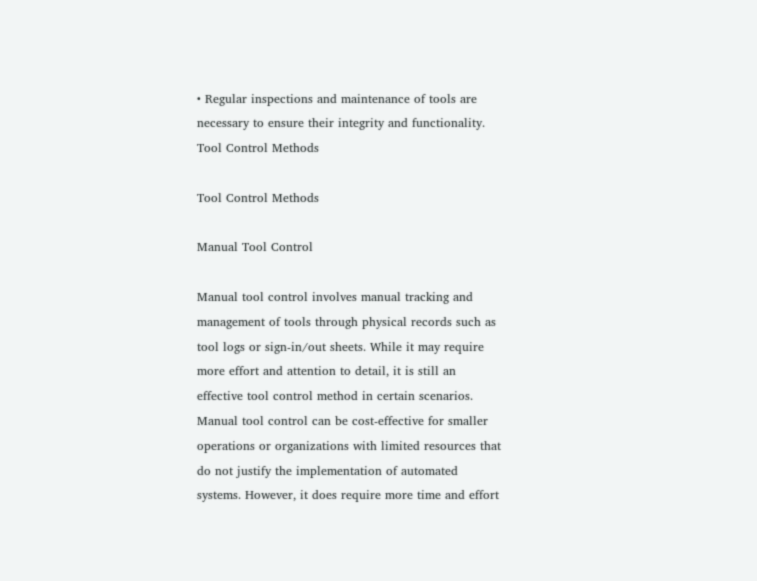• Regular inspections and maintenance of tools are necessary to ensure their integrity and functionality.
Tool Control Methods

Tool Control Methods

Manual Tool Control

Manual tool control involves manual tracking and management of tools through physical records such as tool logs or sign-in/out sheets. While it may require more effort and attention to detail, it is still an effective tool control method in certain scenarios. Manual tool control can be cost-effective for smaller operations or organizations with limited resources that do not justify the implementation of automated systems. However, it does require more time and effort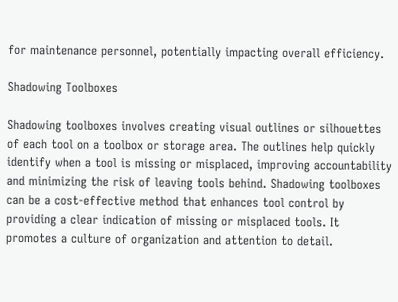for maintenance personnel, potentially impacting overall efficiency.

Shadowing Toolboxes

Shadowing toolboxes involves creating visual outlines or silhouettes of each tool on a toolbox or storage area. The outlines help quickly identify when a tool is missing or misplaced, improving accountability and minimizing the risk of leaving tools behind. Shadowing toolboxes can be a cost-effective method that enhances tool control by providing a clear indication of missing or misplaced tools. It promotes a culture of organization and attention to detail.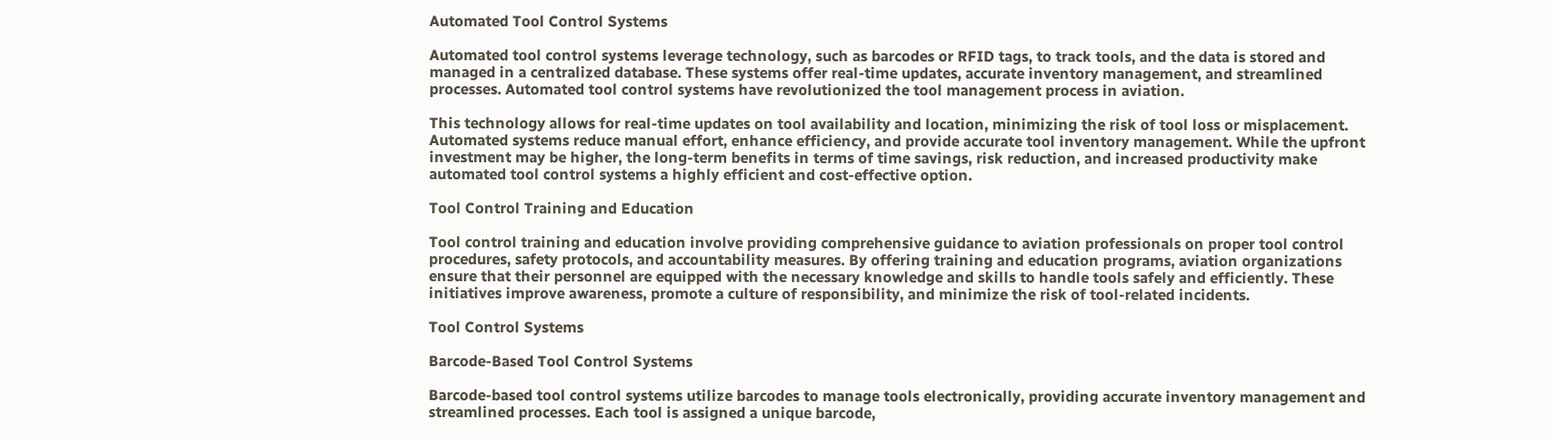Automated Tool Control Systems

Automated tool control systems leverage technology, such as barcodes or RFID tags, to track tools, and the data is stored and managed in a centralized database. These systems offer real-time updates, accurate inventory management, and streamlined processes. Automated tool control systems have revolutionized the tool management process in aviation.

This technology allows for real-time updates on tool availability and location, minimizing the risk of tool loss or misplacement. Automated systems reduce manual effort, enhance efficiency, and provide accurate tool inventory management. While the upfront investment may be higher, the long-term benefits in terms of time savings, risk reduction, and increased productivity make automated tool control systems a highly efficient and cost-effective option.

Tool Control Training and Education

Tool control training and education involve providing comprehensive guidance to aviation professionals on proper tool control procedures, safety protocols, and accountability measures. By offering training and education programs, aviation organizations ensure that their personnel are equipped with the necessary knowledge and skills to handle tools safely and efficiently. These initiatives improve awareness, promote a culture of responsibility, and minimize the risk of tool-related incidents.

Tool Control Systems

Barcode-Based Tool Control Systems

Barcode-based tool control systems utilize barcodes to manage tools electronically, providing accurate inventory management and streamlined processes. Each tool is assigned a unique barcode,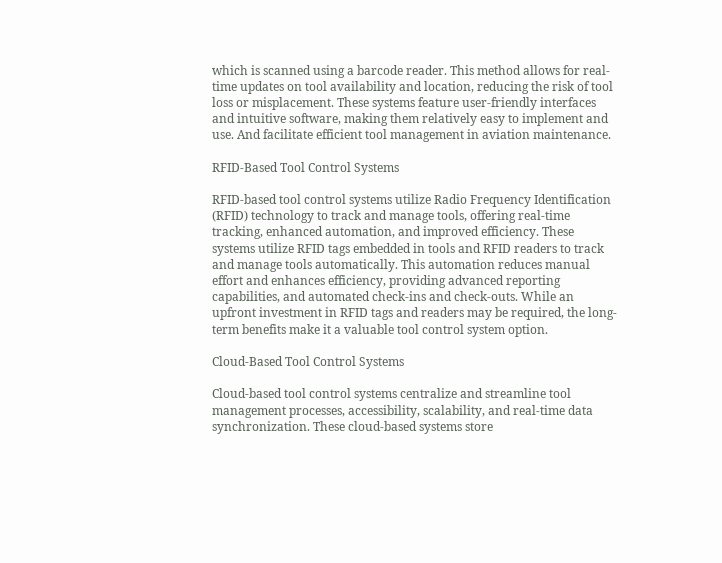which is scanned using a barcode reader. This method allows for real-time updates on tool availability and location, reducing the risk of tool loss or misplacement. These systems feature user-friendly interfaces and intuitive software, making them relatively easy to implement and use. And facilitate efficient tool management in aviation maintenance.

RFID-Based Tool Control Systems

RFID-based tool control systems utilize Radio Frequency Identification (RFID) technology to track and manage tools, offering real-time tracking, enhanced automation, and improved efficiency. These systems utilize RFID tags embedded in tools and RFID readers to track and manage tools automatically. This automation reduces manual effort and enhances efficiency, providing advanced reporting capabilities, and automated check-ins and check-outs. While an upfront investment in RFID tags and readers may be required, the long-term benefits make it a valuable tool control system option.

Cloud-Based Tool Control Systems

Cloud-based tool control systems centralize and streamline tool management processes, accessibility, scalability, and real-time data synchronization. These cloud-based systems store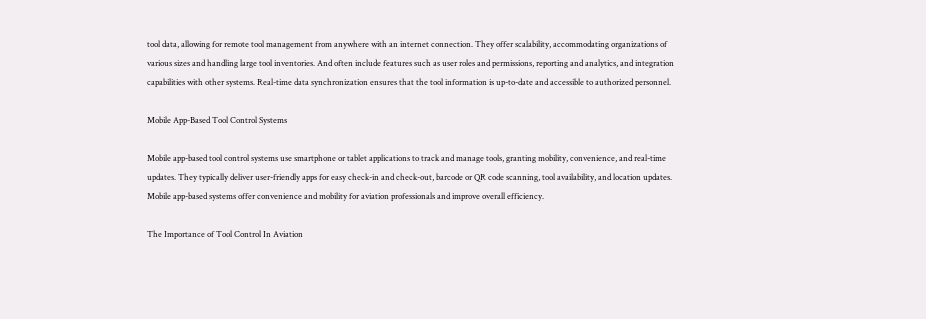tool data, allowing for remote tool management from anywhere with an internet connection. They offer scalability, accommodating organizations of various sizes and handling large tool inventories. And often include features such as user roles and permissions, reporting and analytics, and integration capabilities with other systems. Real-time data synchronization ensures that the tool information is up-to-date and accessible to authorized personnel.

Mobile App-Based Tool Control Systems

Mobile app-based tool control systems use smartphone or tablet applications to track and manage tools, granting mobility, convenience, and real-time updates. They typically deliver user-friendly apps for easy check-in and check-out, barcode or QR code scanning, tool availability, and location updates. Mobile app-based systems offer convenience and mobility for aviation professionals and improve overall efficiency.

The Importance of Tool Control In Aviation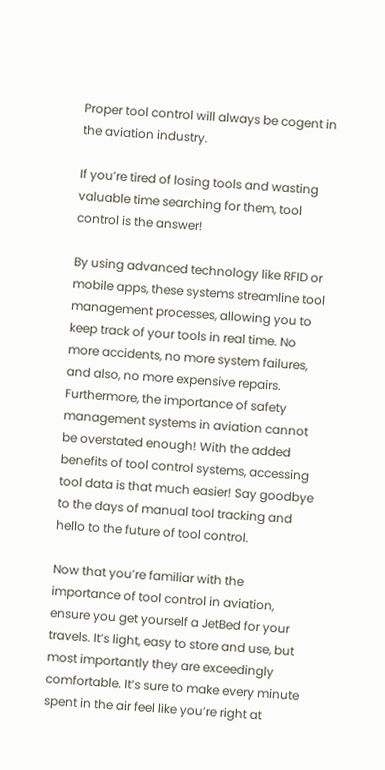Proper tool control will always be cogent in the aviation industry.

If you’re tired of losing tools and wasting valuable time searching for them, tool control is the answer!

By using advanced technology like RFID or mobile apps, these systems streamline tool management processes, allowing you to keep track of your tools in real time. No more accidents, no more system failures, and also, no more expensive repairs. Furthermore, the importance of safety management systems in aviation cannot be overstated enough! With the added benefits of tool control systems, accessing tool data is that much easier! Say goodbye to the days of manual tool tracking and hello to the future of tool control.

Now that you’re familiar with the importance of tool control in aviation, ensure you get yourself a JetBed for your travels. It’s light, easy to store and use, but most importantly they are exceedingly comfortable. It’s sure to make every minute spent in the air feel like you’re right at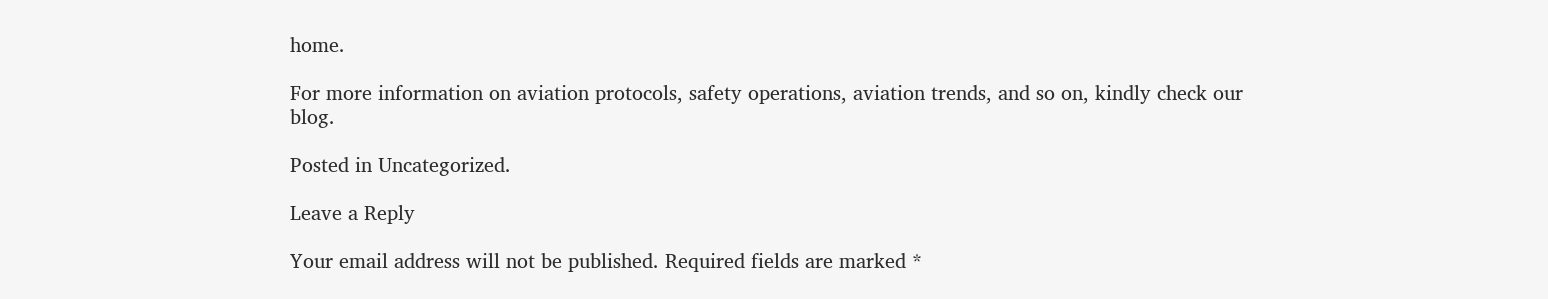home.

For more information on aviation protocols, safety operations, aviation trends, and so on, kindly check our blog.

Posted in Uncategorized.

Leave a Reply

Your email address will not be published. Required fields are marked *